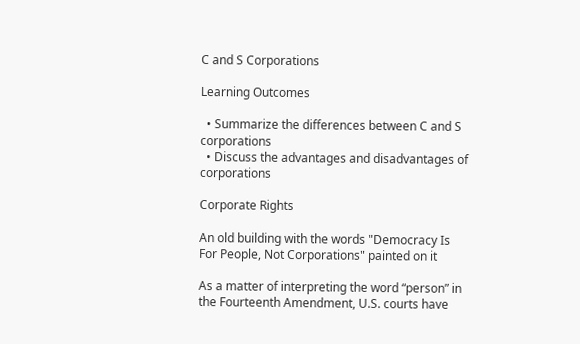C and S Corporations

Learning Outcomes

  • Summarize the differences between C and S corporations
  • Discuss the advantages and disadvantages of corporations

Corporate Rights

An old building with the words "Democracy Is For People, Not Corporations" painted on it

As a matter of interpreting the word “person” in the Fourteenth Amendment, U.S. courts have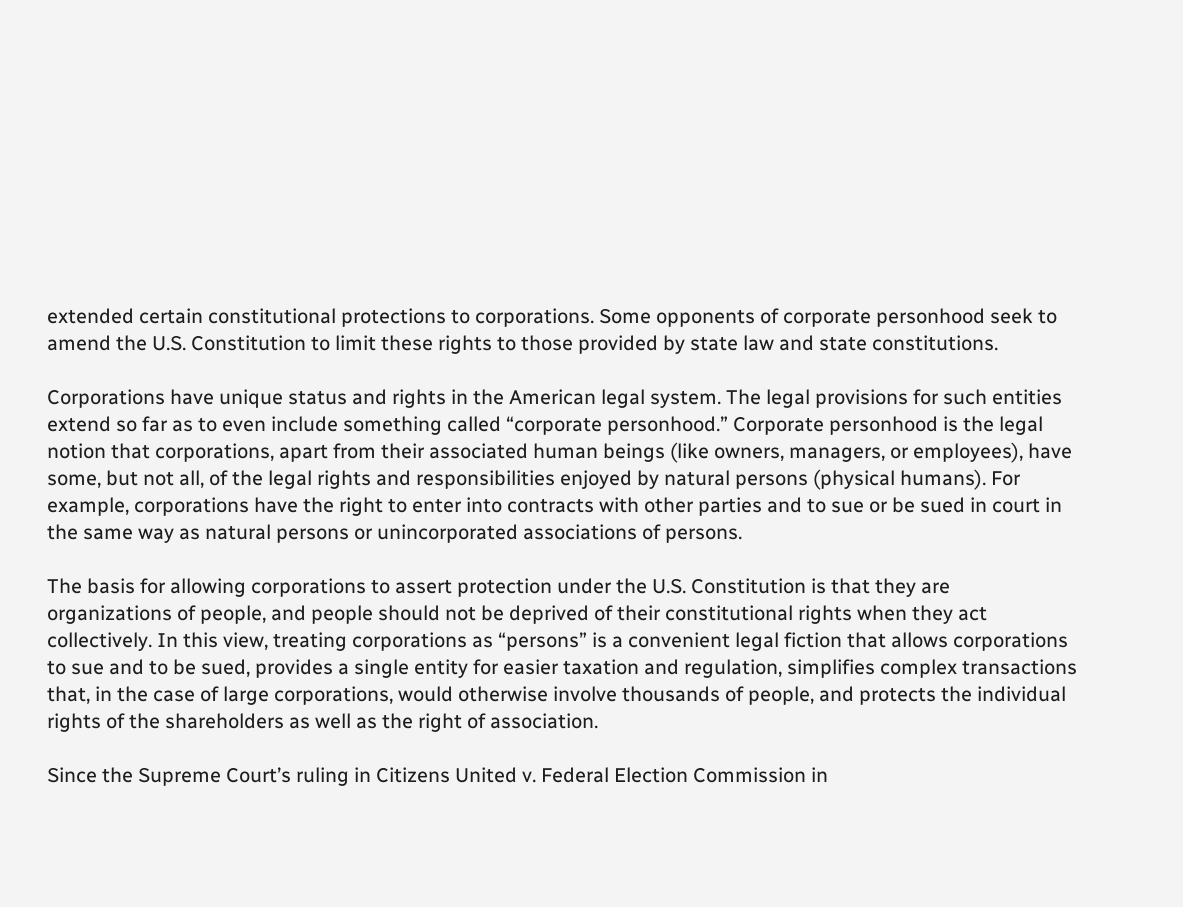extended certain constitutional protections to corporations. Some opponents of corporate personhood seek to amend the U.S. Constitution to limit these rights to those provided by state law and state constitutions.

Corporations have unique status and rights in the American legal system. The legal provisions for such entities extend so far as to even include something called “corporate personhood.” Corporate personhood is the legal notion that corporations, apart from their associated human beings (like owners, managers, or employees), have some, but not all, of the legal rights and responsibilities enjoyed by natural persons (physical humans). For example, corporations have the right to enter into contracts with other parties and to sue or be sued in court in the same way as natural persons or unincorporated associations of persons.

The basis for allowing corporations to assert protection under the U.S. Constitution is that they are organizations of people, and people should not be deprived of their constitutional rights when they act collectively. In this view, treating corporations as “persons” is a convenient legal fiction that allows corporations to sue and to be sued, provides a single entity for easier taxation and regulation, simplifies complex transactions that, in the case of large corporations, would otherwise involve thousands of people, and protects the individual rights of the shareholders as well as the right of association.

Since the Supreme Court’s ruling in Citizens United v. Federal Election Commission in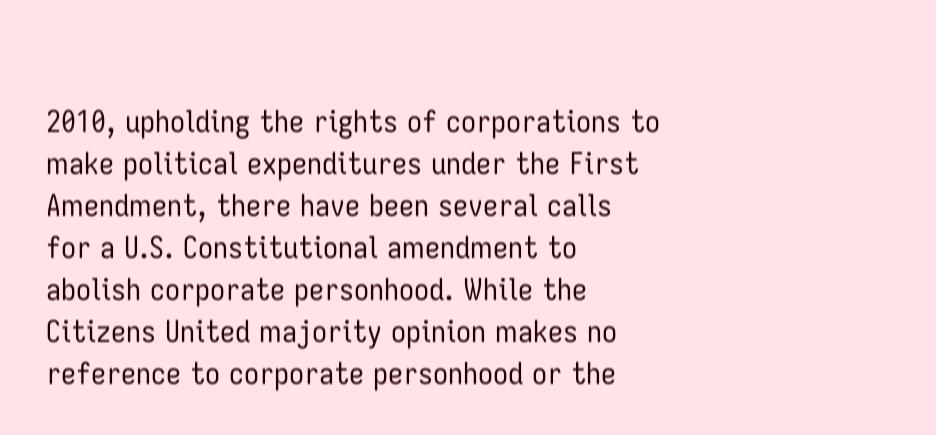2010, upholding the rights of corporations to make political expenditures under the First Amendment, there have been several calls for a U.S. Constitutional amendment to abolish corporate personhood. While the Citizens United majority opinion makes no reference to corporate personhood or the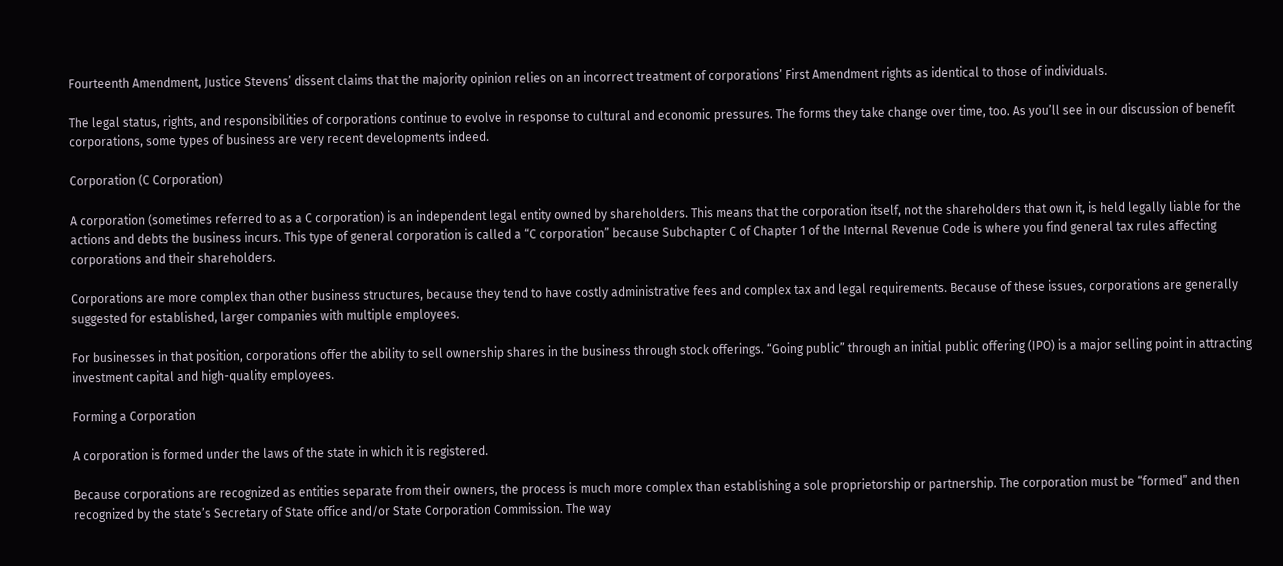Fourteenth Amendment, Justice Stevens’ dissent claims that the majority opinion relies on an incorrect treatment of corporations’ First Amendment rights as identical to those of individuals.

The legal status, rights, and responsibilities of corporations continue to evolve in response to cultural and economic pressures. The forms they take change over time, too. As you’ll see in our discussion of benefit corporations, some types of business are very recent developments indeed.

Corporation (C Corporation)

A corporation (sometimes referred to as a C corporation) is an independent legal entity owned by shareholders. This means that the corporation itself, not the shareholders that own it, is held legally liable for the actions and debts the business incurs. This type of general corporation is called a “C corporation” because Subchapter C of Chapter 1 of the Internal Revenue Code is where you find general tax rules affecting corporations and their shareholders.

Corporations are more complex than other business structures, because they tend to have costly administrative fees and complex tax and legal requirements. Because of these issues, corporations are generally suggested for established, larger companies with multiple employees.

For businesses in that position, corporations offer the ability to sell ownership shares in the business through stock offerings. “Going public” through an initial public offering (IPO) is a major selling point in attracting investment capital and high-quality employees.

Forming a Corporation

A corporation is formed under the laws of the state in which it is registered.

Because corporations are recognized as entities separate from their owners, the process is much more complex than establishing a sole proprietorship or partnership. The corporation must be “formed” and then recognized by the state’s Secretary of State office and/or State Corporation Commission. The way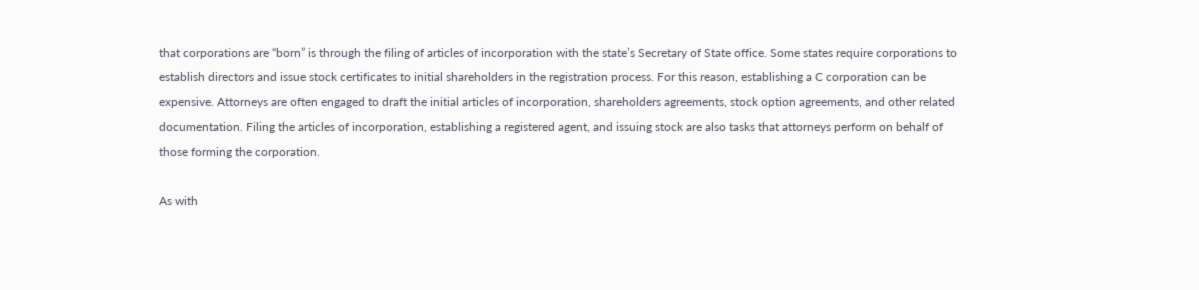that corporations are “born” is through the filing of articles of incorporation with the state’s Secretary of State office. Some states require corporations to establish directors and issue stock certificates to initial shareholders in the registration process. For this reason, establishing a C corporation can be expensive. Attorneys are often engaged to draft the initial articles of incorporation, shareholders agreements, stock option agreements, and other related documentation. Filing the articles of incorporation, establishing a registered agent, and issuing stock are also tasks that attorneys perform on behalf of those forming the corporation.

As with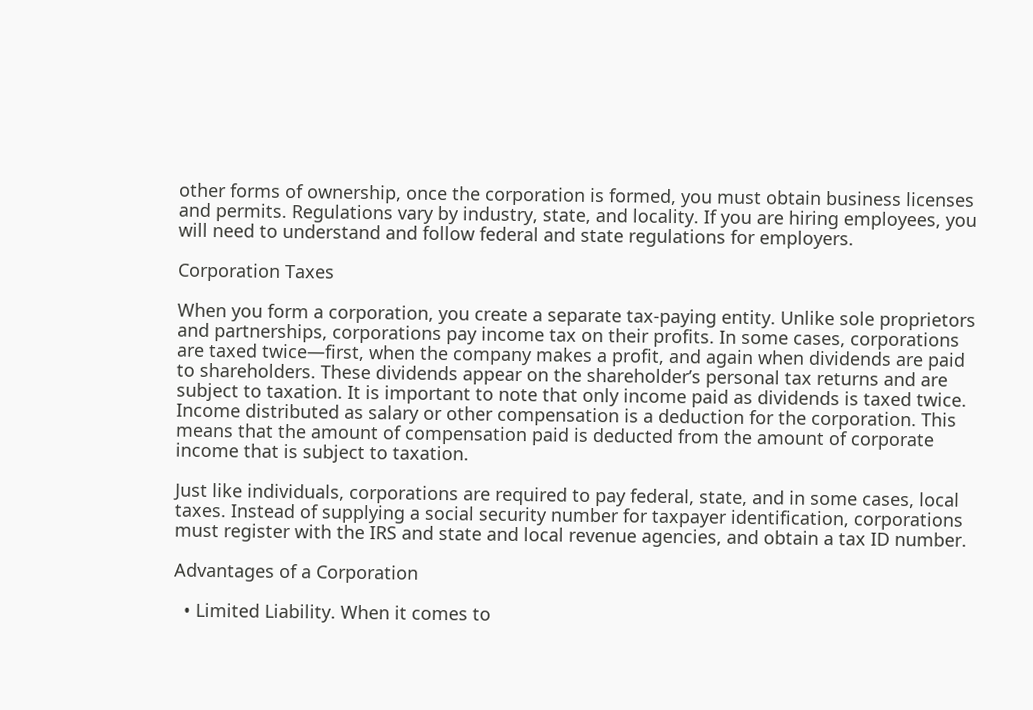other forms of ownership, once the corporation is formed, you must obtain business licenses and permits. Regulations vary by industry, state, and locality. If you are hiring employees, you will need to understand and follow federal and state regulations for employers.

Corporation Taxes

When you form a corporation, you create a separate tax-paying entity. Unlike sole proprietors and partnerships, corporations pay income tax on their profits. In some cases, corporations are taxed twice—first, when the company makes a profit, and again when dividends are paid to shareholders. These dividends appear on the shareholder’s personal tax returns and are subject to taxation. It is important to note that only income paid as dividends is taxed twice. Income distributed as salary or other compensation is a deduction for the corporation. This means that the amount of compensation paid is deducted from the amount of corporate income that is subject to taxation.

Just like individuals, corporations are required to pay federal, state, and in some cases, local taxes. Instead of supplying a social security number for taxpayer identification, corporations must register with the IRS and state and local revenue agencies, and obtain a tax ID number.

Advantages of a Corporation

  • Limited Liability. When it comes to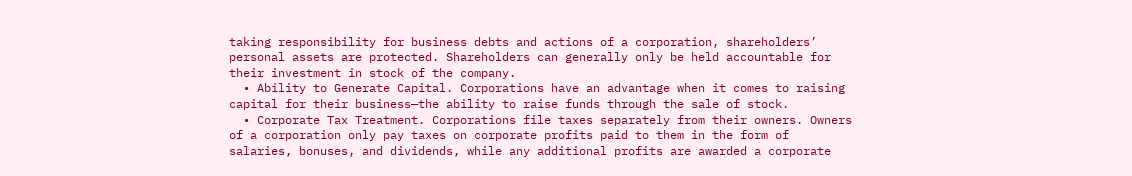taking responsibility for business debts and actions of a corporation, shareholders’ personal assets are protected. Shareholders can generally only be held accountable for their investment in stock of the company.
  • Ability to Generate Capital. Corporations have an advantage when it comes to raising capital for their business—the ability to raise funds through the sale of stock.
  • Corporate Tax Treatment. Corporations file taxes separately from their owners. Owners of a corporation only pay taxes on corporate profits paid to them in the form of salaries, bonuses, and dividends, while any additional profits are awarded a corporate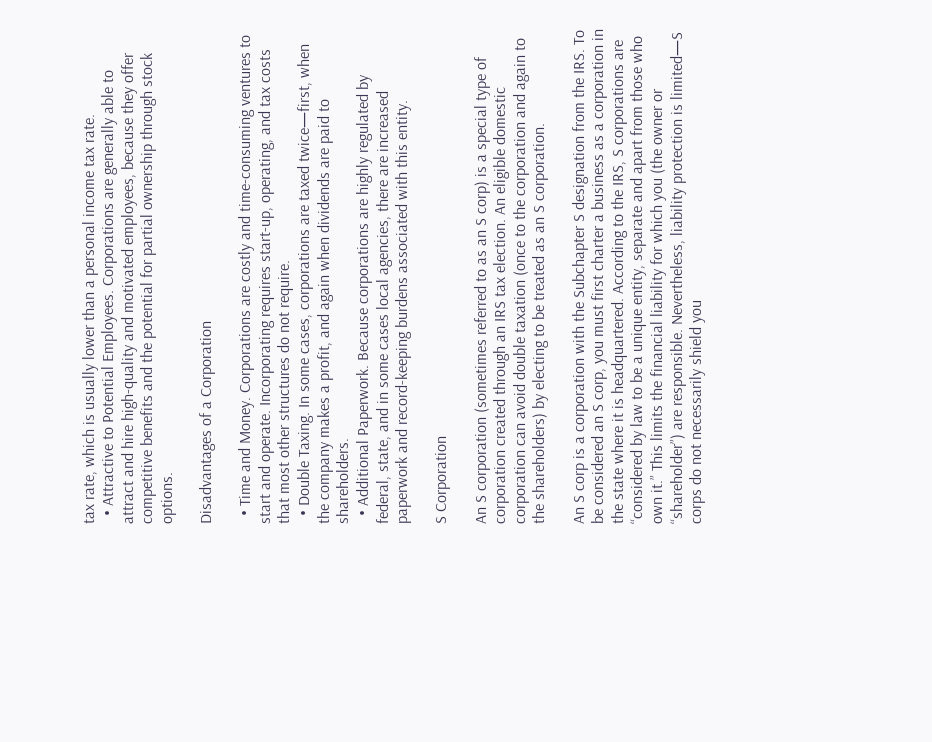tax rate, which is usually lower than a personal income tax rate.
  • Attractive to Potential Employees. Corporations are generally able to attract and hire high-quality and motivated employees, because they offer competitive benefits and the potential for partial ownership through stock options.

Disadvantages of a Corporation

  • Time and Money. Corporations are costly and time-consuming ventures to start and operate. Incorporating requires start-up, operating, and tax costs that most other structures do not require.
  • Double Taxing. In some cases, corporations are taxed twice—first, when the company makes a profit, and again when dividends are paid to shareholders.
  • Additional Paperwork. Because corporations are highly regulated by federal, state, and in some cases local agencies, there are increased paperwork and record-keeping burdens associated with this entity.

S Corporation

An S corporation (sometimes referred to as an S corp) is a special type of corporation created through an IRS tax election. An eligible domestic corporation can avoid double taxation (once to the corporation and again to the shareholders) by electing to be treated as an S corporation.

An S corp is a corporation with the Subchapter S designation from the IRS. To be considered an S corp, you must first charter a business as a corporation in the state where it is headquartered. According to the IRS, S corporations are “considered by law to be a unique entity, separate and apart from those who own it.” This limits the financial liability for which you (the owner or “shareholder”) are responsible. Nevertheless, liability protection is limited—S corps do not necessarily shield you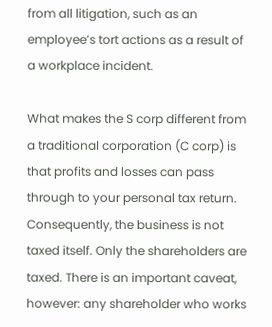from all litigation, such as an employee’s tort actions as a result of a workplace incident.

What makes the S corp different from a traditional corporation (C corp) is that profits and losses can pass through to your personal tax return. Consequently, the business is not taxed itself. Only the shareholders are taxed. There is an important caveat, however: any shareholder who works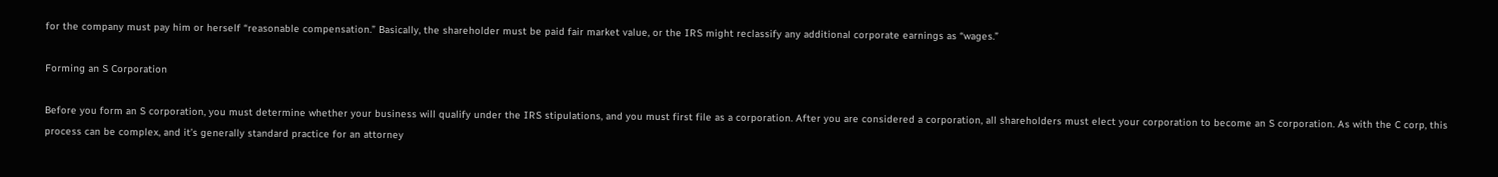for the company must pay him or herself “reasonable compensation.” Basically, the shareholder must be paid fair market value, or the IRS might reclassify any additional corporate earnings as “wages.”

Forming an S Corporation

Before you form an S corporation, you must determine whether your business will qualify under the IRS stipulations, and you must first file as a corporation. After you are considered a corporation, all shareholders must elect your corporation to become an S corporation. As with the C corp, this process can be complex, and it’s generally standard practice for an attorney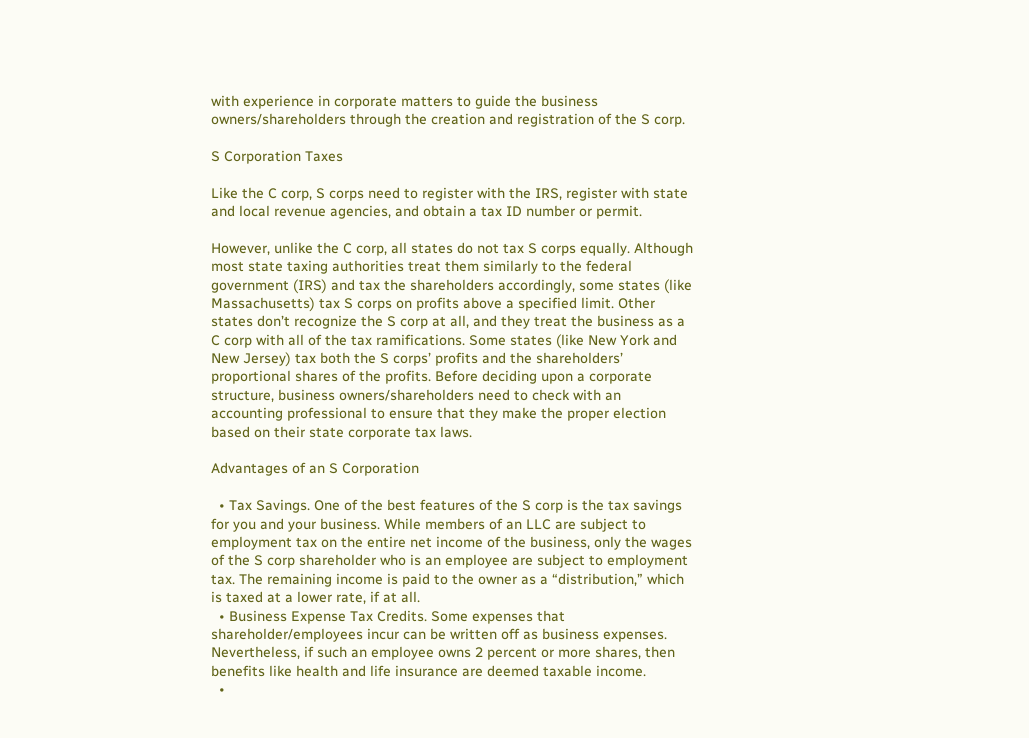with experience in corporate matters to guide the business owners/shareholders through the creation and registration of the S corp.

S Corporation Taxes

Like the C corp, S corps need to register with the IRS, register with state and local revenue agencies, and obtain a tax ID number or permit.

However, unlike the C corp, all states do not tax S corps equally. Although most state taxing authorities treat them similarly to the federal government (IRS) and tax the shareholders accordingly, some states (like Massachusetts) tax S corps on profits above a specified limit. Other states don’t recognize the S corp at all, and they treat the business as a C corp with all of the tax ramifications. Some states (like New York and New Jersey) tax both the S corps’ profits and the shareholders’ proportional shares of the profits. Before deciding upon a corporate structure, business owners/shareholders need to check with an accounting professional to ensure that they make the proper election based on their state corporate tax laws.

Advantages of an S Corporation

  • Tax Savings. One of the best features of the S corp is the tax savings for you and your business. While members of an LLC are subject to employment tax on the entire net income of the business, only the wages of the S corp shareholder who is an employee are subject to employment tax. The remaining income is paid to the owner as a “distribution,” which is taxed at a lower rate, if at all.
  • Business Expense Tax Credits. Some expenses that shareholder/employees incur can be written off as business expenses. Nevertheless, if such an employee owns 2 percent or more shares, then benefits like health and life insurance are deemed taxable income.
  •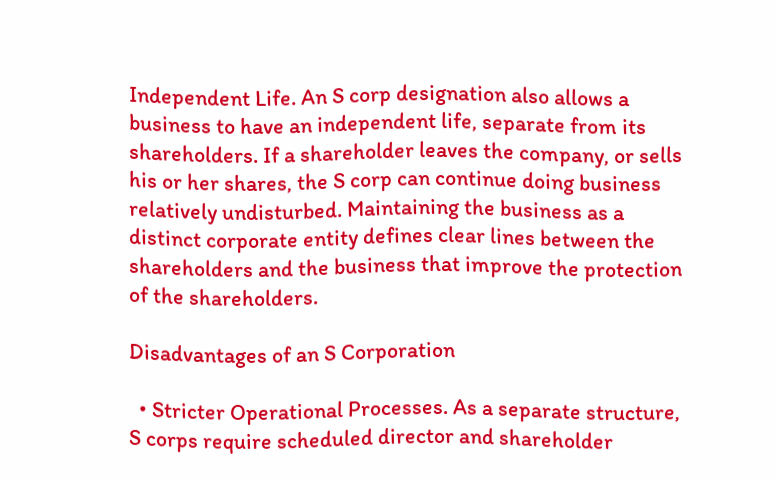Independent Life. An S corp designation also allows a business to have an independent life, separate from its shareholders. If a shareholder leaves the company, or sells his or her shares, the S corp can continue doing business relatively undisturbed. Maintaining the business as a distinct corporate entity defines clear lines between the shareholders and the business that improve the protection of the shareholders.

Disadvantages of an S Corporation

  • Stricter Operational Processes. As a separate structure, S corps require scheduled director and shareholder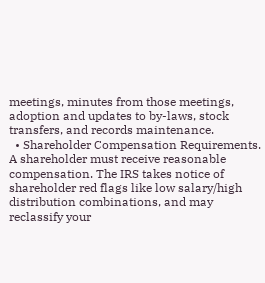meetings, minutes from those meetings, adoption and updates to by-laws, stock transfers, and records maintenance.
  • Shareholder Compensation Requirements. A shareholder must receive reasonable compensation. The IRS takes notice of shareholder red flags like low salary/high distribution combinations, and may reclassify your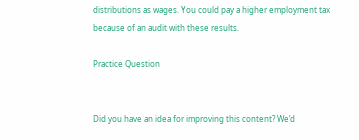distributions as wages. You could pay a higher employment tax because of an audit with these results.

Practice Question


Did you have an idea for improving this content? We’d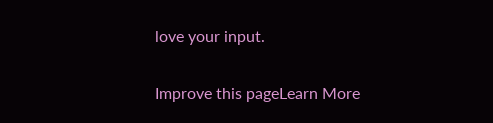love your input.

Improve this pageLearn More